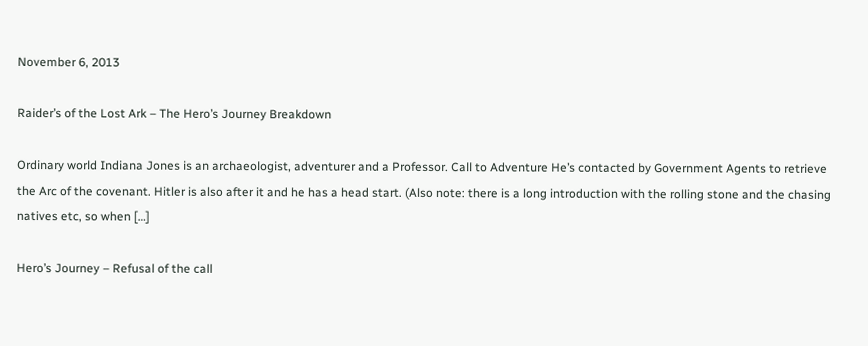November 6, 2013

Raider’s of the Lost Ark – The Hero’s Journey Breakdown

Ordinary world Indiana Jones is an archaeologist, adventurer and a Professor. Call to Adventure He’s contacted by Government Agents to retrieve the Arc of the covenant. Hitler is also after it and he has a head start. (Also note: there is a long introduction with the rolling stone and the chasing natives etc, so when […]

Hero’s Journey – Refusal of the call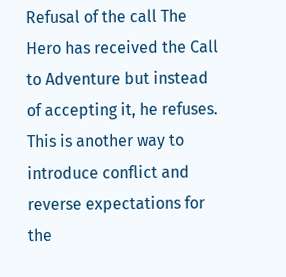Refusal of the call The Hero has received the Call to Adventure but instead of accepting it, he refuses. This is another way to introduce conflict and reverse expectations for the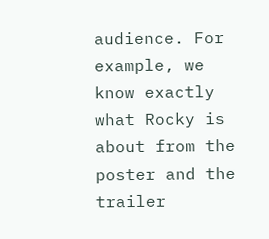audience. For example, we know exactly what Rocky is about from the poster and the trailer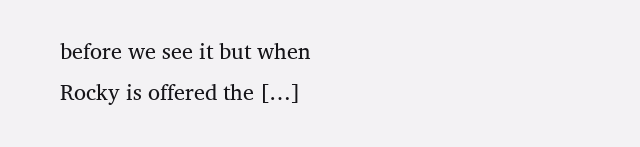before we see it but when Rocky is offered the […]